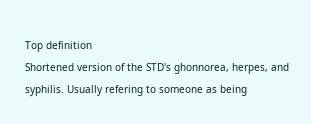Top definition
Shortened version of the STD's ghonnorea, herpes, and syphilis. Usually refering to someone as being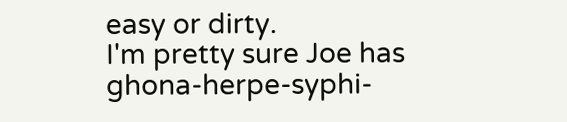easy or dirty.
I'm pretty sure Joe has ghona-herpe-syphi-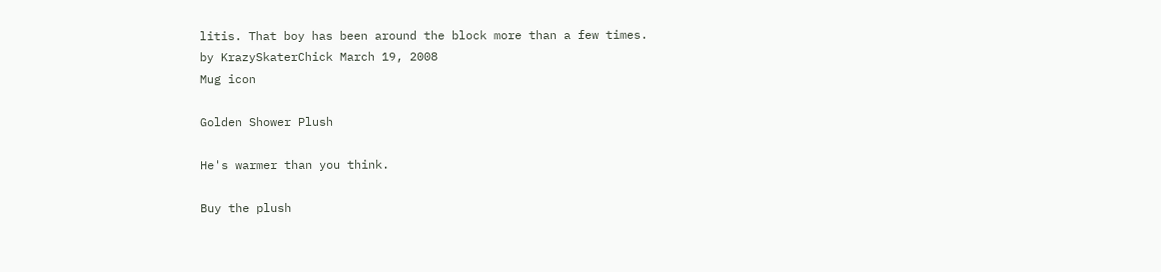litis. That boy has been around the block more than a few times.
by KrazySkaterChick March 19, 2008
Mug icon

Golden Shower Plush

He's warmer than you think.

Buy the plush